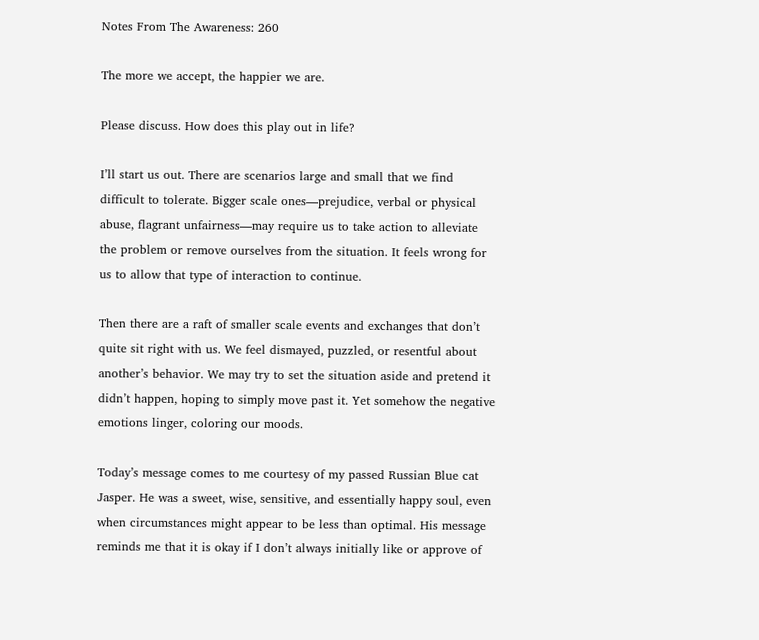Notes From The Awareness: 260

The more we accept, the happier we are.

Please discuss. How does this play out in life?

I’ll start us out. There are scenarios large and small that we find difficult to tolerate. Bigger scale ones—prejudice, verbal or physical abuse, flagrant unfairness—may require us to take action to alleviate the problem or remove ourselves from the situation. It feels wrong for us to allow that type of interaction to continue.

Then there are a raft of smaller scale events and exchanges that don’t quite sit right with us. We feel dismayed, puzzled, or resentful about another’s behavior. We may try to set the situation aside and pretend it didn’t happen, hoping to simply move past it. Yet somehow the negative emotions linger, coloring our moods.

Today’s message comes to me courtesy of my passed Russian Blue cat Jasper. He was a sweet, wise, sensitive, and essentially happy soul, even when circumstances might appear to be less than optimal. His message reminds me that it is okay if I don’t always initially like or approve of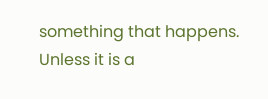something that happens. Unless it is a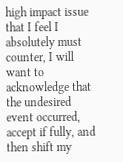high impact issue that I feel I absolutely must counter, I will want to acknowledge that the undesired event occurred, accept if fully, and then shift my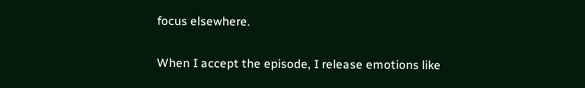focus elsewhere.

When I accept the episode, I release emotions like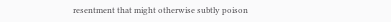resentment that might otherwise subtly poison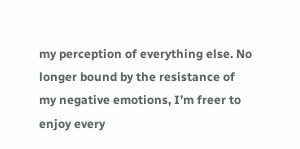my perception of everything else. No longer bound by the resistance of my negative emotions, I’m freer to enjoy every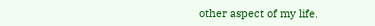other aspect of my life.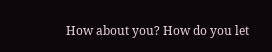How about you? How do you let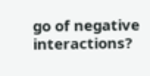go of negative interactions?